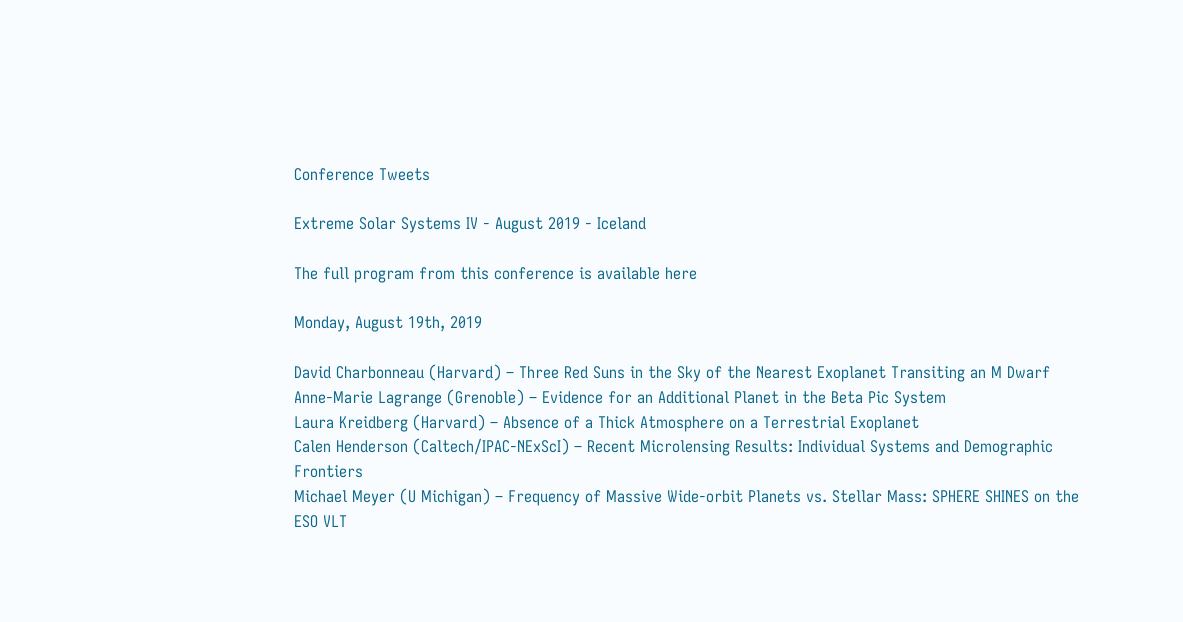Conference Tweets

Extreme Solar Systems IV - August 2019 - Iceland

The full program from this conference is available here

Monday, August 19th, 2019

David Charbonneau (Harvard) – Three Red Suns in the Sky of the Nearest Exoplanet Transiting an M Dwarf
Anne-Marie Lagrange (Grenoble) – Evidence for an Additional Planet in the Beta Pic System
Laura Kreidberg (Harvard) – Absence of a Thick Atmosphere on a Terrestrial Exoplanet
Calen Henderson (Caltech/IPAC-NExScI) – Recent Microlensing Results: Individual Systems and Demographic Frontiers
Michael Meyer (U Michigan) – Frequency of Massive Wide-orbit Planets vs. Stellar Mass: SPHERE SHINES on the ESO VLT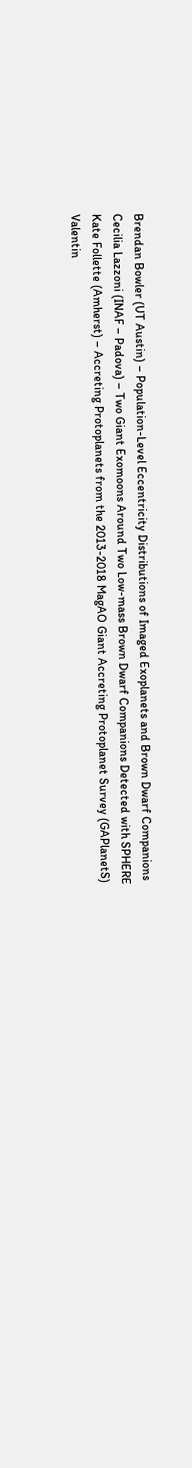Brendan Bowler (UT Austin) – Population-Level Eccentricity Distributions of Imaged Exoplanets and Brown Dwarf Companions
Cecilia Lazzoni (INAF – Padova) – Two Giant Exomoons Around Two Low-mass Brown Dwarf Companions Detected with SPHERE
Kate Follette (Amherst) – Accreting Protoplanets from the 2013-2018 MagAO Giant Accreting Protoplanet Survey (GAPlanetS)
Valentin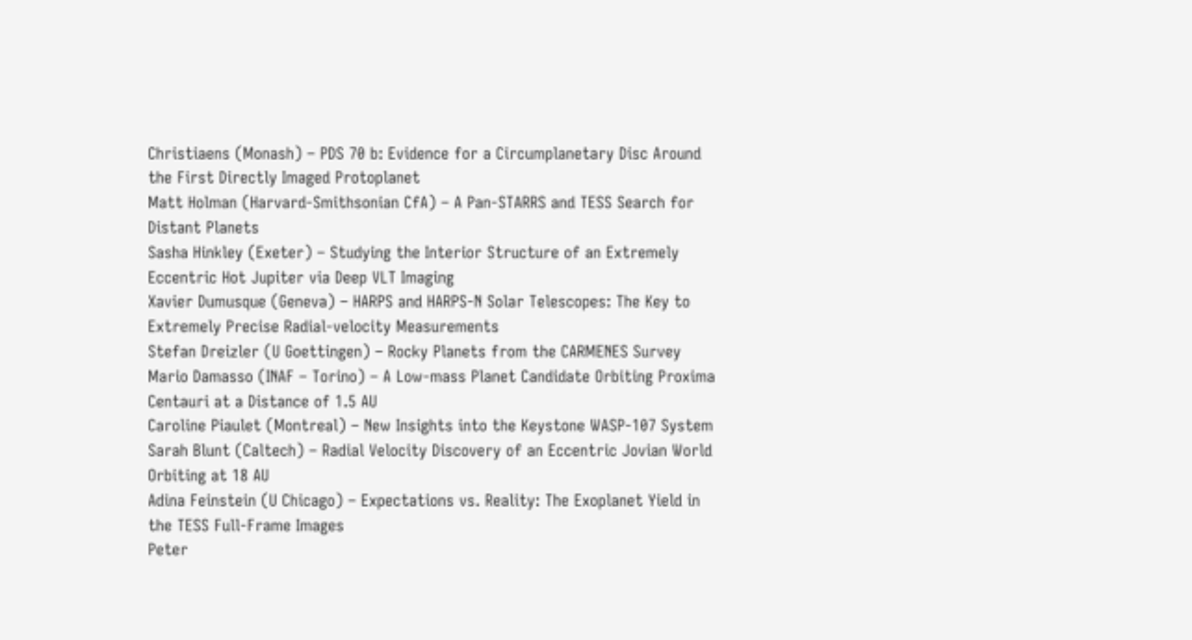Christiaens (Monash) – PDS 70 b: Evidence for a Circumplanetary Disc Around the First Directly Imaged Protoplanet
Matt Holman (Harvard-Smithsonian CfA) – A Pan-STARRS and TESS Search for Distant Planets
Sasha Hinkley (Exeter) – Studying the Interior Structure of an Extremely Eccentric Hot Jupiter via Deep VLT Imaging
Xavier Dumusque (Geneva) – HARPS and HARPS-N Solar Telescopes: The Key to Extremely Precise Radial-velocity Measurements
Stefan Dreizler (U Goettingen) – Rocky Planets from the CARMENES Survey
Mario Damasso (INAF – Torino) – A Low-mass Planet Candidate Orbiting Proxima Centauri at a Distance of 1.5 AU
Caroline Piaulet (Montreal) – New Insights into the Keystone WASP-107 System
Sarah Blunt (Caltech) – Radial Velocity Discovery of an Eccentric Jovian World Orbiting at 18 AU
Adina Feinstein (U Chicago) – Expectations vs. Reality: The Exoplanet Yield in the TESS Full-Frame Images
Peter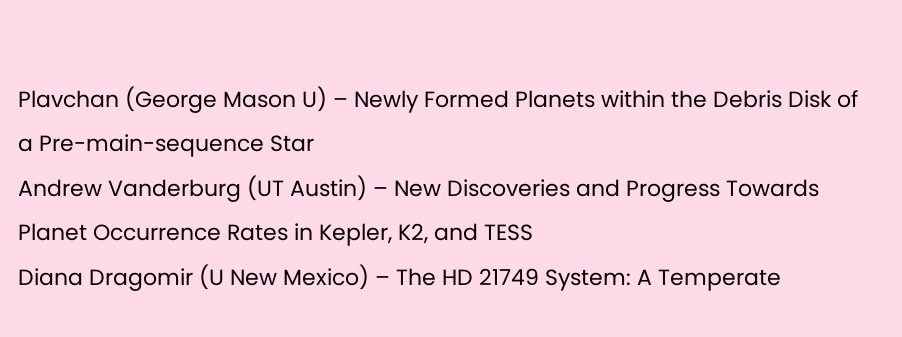Plavchan (George Mason U) – Newly Formed Planets within the Debris Disk of a Pre-main-sequence Star
Andrew Vanderburg (UT Austin) – New Discoveries and Progress Towards Planet Occurrence Rates in Kepler, K2, and TESS
Diana Dragomir (U New Mexico) – The HD 21749 System: A Temperate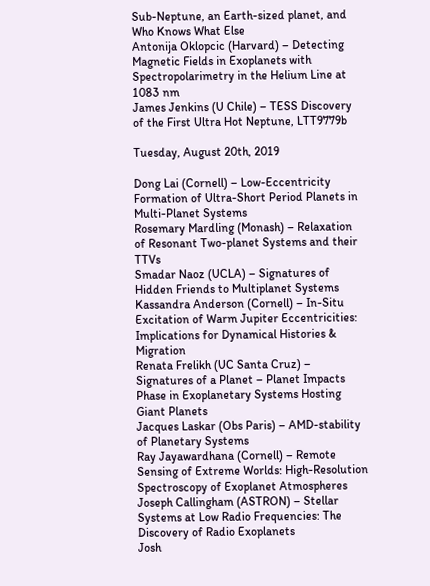Sub-Neptune, an Earth-sized planet, and Who Knows What Else
Antonija Oklopcic (Harvard) – Detecting Magnetic Fields in Exoplanets with Spectropolarimetry in the Helium Line at 1083 nm
James Jenkins (U Chile) – TESS Discovery of the First Ultra Hot Neptune, LTT9779b

Tuesday, August 20th, 2019

Dong Lai (Cornell) – Low-Eccentricity Formation of Ultra-Short Period Planets in Multi-Planet Systems
Rosemary Mardling (Monash) – Relaxation of Resonant Two-planet Systems and their TTVs
Smadar Naoz (UCLA) – Signatures of Hidden Friends to Multiplanet Systems
Kassandra Anderson (Cornell) – In-Situ Excitation of Warm Jupiter Eccentricities: Implications for Dynamical Histories & Migration
Renata Frelikh (UC Santa Cruz) – Signatures of a Planet – Planet Impacts Phase in Exoplanetary Systems Hosting Giant Planets
Jacques Laskar (Obs Paris) – AMD-stability of Planetary Systems
Ray Jayawardhana (Cornell) – Remote Sensing of Extreme Worlds: High-Resolution Spectroscopy of Exoplanet Atmospheres
Joseph Callingham (ASTRON) – Stellar Systems at Low Radio Frequencies: The Discovery of Radio Exoplanets
Josh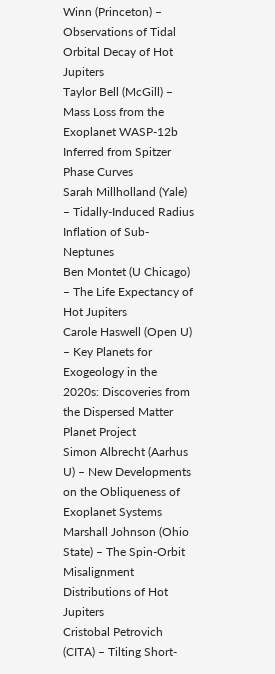Winn (Princeton) – Observations of Tidal Orbital Decay of Hot Jupiters
Taylor Bell (McGill) – Mass Loss from the Exoplanet WASP-12b Inferred from Spitzer Phase Curves
Sarah Millholland (Yale) – Tidally-Induced Radius Inflation of Sub-Neptunes
Ben Montet (U Chicago) – The Life Expectancy of Hot Jupiters
Carole Haswell (Open U) – Key Planets for Exogeology in the 2020s: Discoveries from the Dispersed Matter Planet Project
Simon Albrecht (Aarhus U) – New Developments on the Obliqueness of Exoplanet Systems
Marshall Johnson (Ohio State) – The Spin-Orbit Misalignment Distributions of Hot Jupiters
Cristobal Petrovich (CITA) – Tilting Short-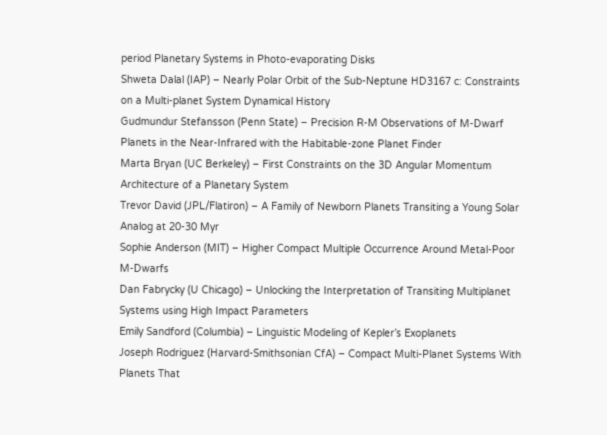period Planetary Systems in Photo-evaporating Disks
Shweta Dalal (IAP) – Nearly Polar Orbit of the Sub-Neptune HD3167 c: Constraints on a Multi-planet System Dynamical History
Gudmundur Stefansson (Penn State) – Precision R-M Observations of M-Dwarf Planets in the Near-Infrared with the Habitable-zone Planet Finder
Marta Bryan (UC Berkeley) – First Constraints on the 3D Angular Momentum Architecture of a Planetary System
Trevor David (JPL/Flatiron) – A Family of Newborn Planets Transiting a Young Solar Analog at 20-30 Myr
Sophie Anderson (MIT) – Higher Compact Multiple Occurrence Around Metal-Poor M-Dwarfs
Dan Fabrycky (U Chicago) – Unlocking the Interpretation of Transiting Multiplanet Systems using High Impact Parameters
Emily Sandford (Columbia) – Linguistic Modeling of Kepler’s Exoplanets
Joseph Rodriguez (Harvard-Smithsonian CfA) – Compact Multi-Planet Systems With Planets That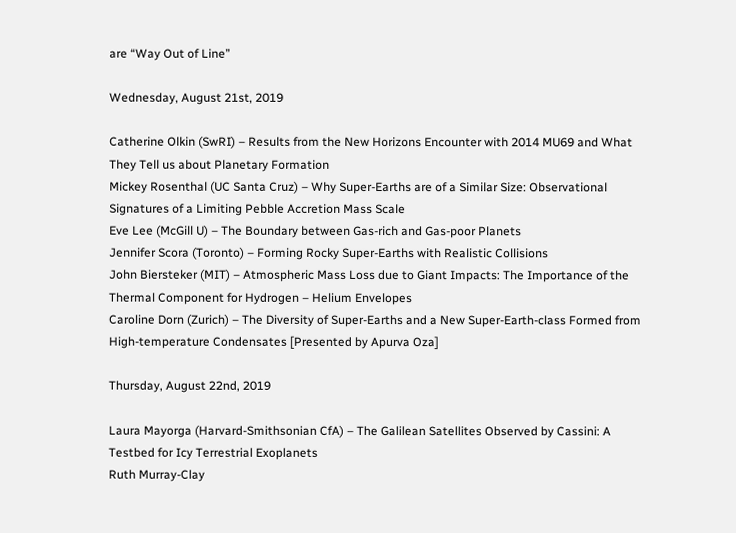are “Way Out of Line”

Wednesday, August 21st, 2019

Catherine Olkin (SwRI) – Results from the New Horizons Encounter with 2014 MU69 and What They Tell us about Planetary Formation
Mickey Rosenthal (UC Santa Cruz) – Why Super-Earths are of a Similar Size: Observational Signatures of a Limiting Pebble Accretion Mass Scale
Eve Lee (McGill U) – The Boundary between Gas-rich and Gas-poor Planets
Jennifer Scora (Toronto) – Forming Rocky Super-Earths with Realistic Collisions
John Biersteker (MIT) – Atmospheric Mass Loss due to Giant Impacts: The Importance of the Thermal Component for Hydrogen – Helium Envelopes
Caroline Dorn (Zurich) – The Diversity of Super-Earths and a New Super-Earth-class Formed from High-temperature Condensates [Presented by Apurva Oza]

Thursday, August 22nd, 2019

Laura Mayorga (Harvard-Smithsonian CfA) – The Galilean Satellites Observed by Cassini: A Testbed for Icy Terrestrial Exoplanets
Ruth Murray-Clay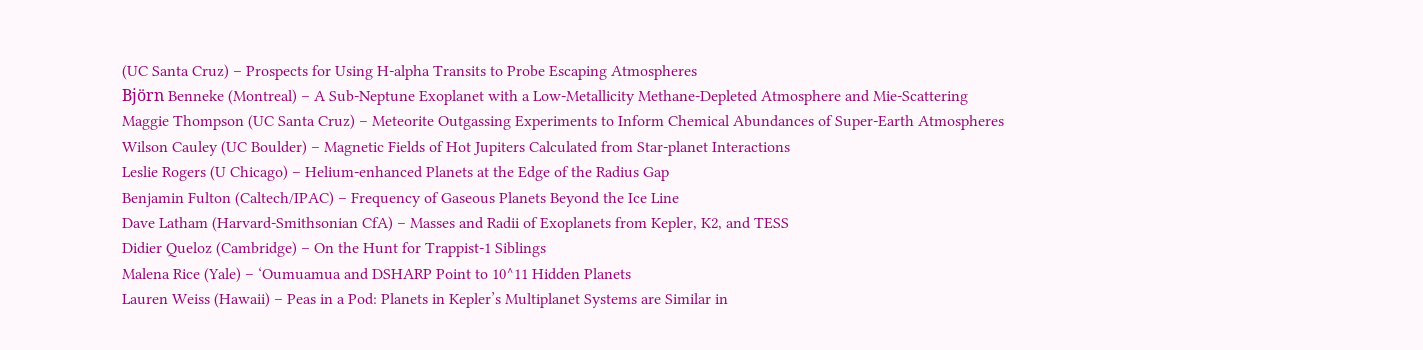(UC Santa Cruz) – Prospects for Using H-alpha Transits to Probe Escaping Atmospheres
Björn Benneke (Montreal) – A Sub-Neptune Exoplanet with a Low-Metallicity Methane-Depleted Atmosphere and Mie-Scattering
Maggie Thompson (UC Santa Cruz) – Meteorite Outgassing Experiments to Inform Chemical Abundances of Super-Earth Atmospheres
Wilson Cauley (UC Boulder) – Magnetic Fields of Hot Jupiters Calculated from Star-planet Interactions
Leslie Rogers (U Chicago) – Helium-enhanced Planets at the Edge of the Radius Gap
Benjamin Fulton (Caltech/IPAC) – Frequency of Gaseous Planets Beyond the Ice Line
Dave Latham (Harvard-Smithsonian CfA) – Masses and Radii of Exoplanets from Kepler, K2, and TESS
Didier Queloz (Cambridge) – On the Hunt for Trappist-1 Siblings
Malena Rice (Yale) – ‘Oumuamua and DSHARP Point to 10^11 Hidden Planets
Lauren Weiss (Hawaii) – Peas in a Pod: Planets in Kepler’s Multiplanet Systems are Similar in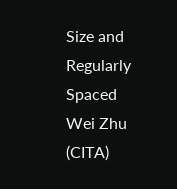Size and Regularly Spaced
Wei Zhu (CITA)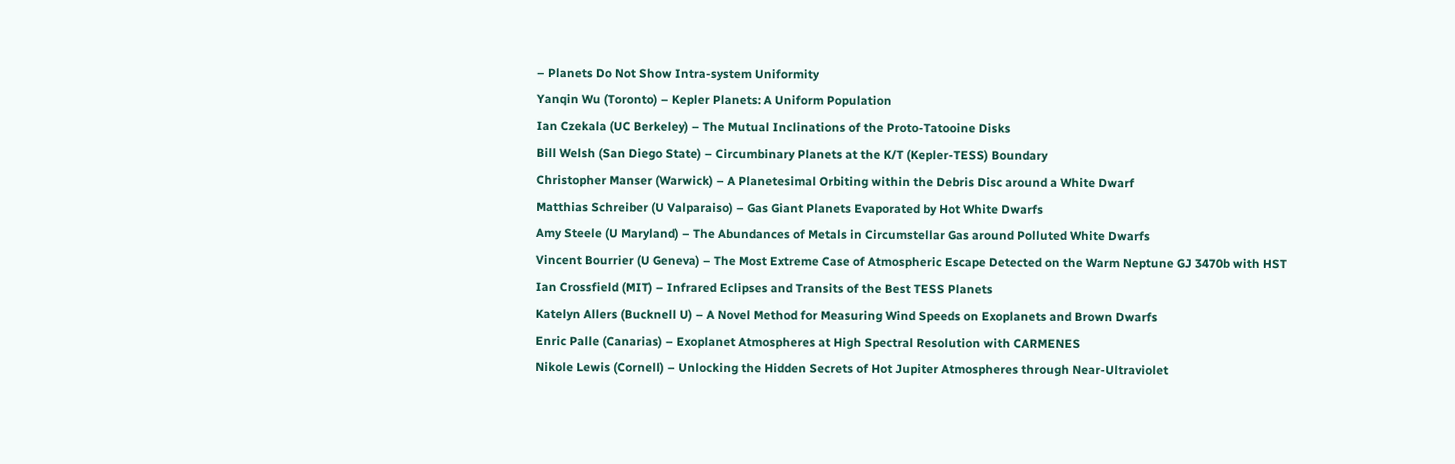– Planets Do Not Show Intra-system Uniformity
Yanqin Wu (Toronto) – Kepler Planets: A Uniform Population
Ian Czekala (UC Berkeley) – The Mutual Inclinations of the Proto-Tatooine Disks
Bill Welsh (San Diego State) – Circumbinary Planets at the K/T (Kepler-TESS) Boundary
Christopher Manser (Warwick) – A Planetesimal Orbiting within the Debris Disc around a White Dwarf
Matthias Schreiber (U Valparaiso) – Gas Giant Planets Evaporated by Hot White Dwarfs
Amy Steele (U Maryland) – The Abundances of Metals in Circumstellar Gas around Polluted White Dwarfs
Vincent Bourrier (U Geneva) – The Most Extreme Case of Atmospheric Escape Detected on the Warm Neptune GJ 3470b with HST
Ian Crossfield (MIT) – Infrared Eclipses and Transits of the Best TESS Planets
Katelyn Allers (Bucknell U) – A Novel Method for Measuring Wind Speeds on Exoplanets and Brown Dwarfs
Enric Palle (Canarias) – Exoplanet Atmospheres at High Spectral Resolution with CARMENES
Nikole Lewis (Cornell) – Unlocking the Hidden Secrets of Hot Jupiter Atmospheres through Near-Ultraviolet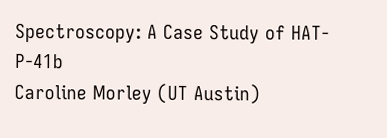Spectroscopy: A Case Study of HAT-P-41b
Caroline Morley (UT Austin)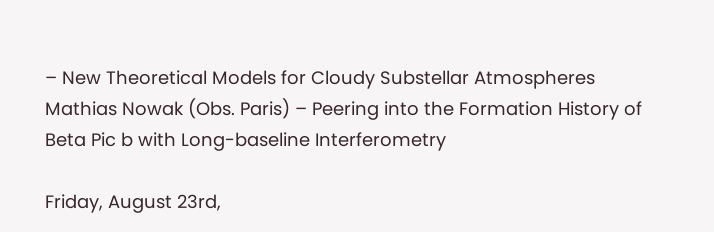– New Theoretical Models for Cloudy Substellar Atmospheres
Mathias Nowak (Obs. Paris) – Peering into the Formation History of Beta Pic b with Long-baseline Interferometry

Friday, August 23rd,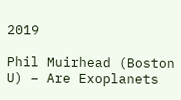2019

Phil Muirhead (Boston U) – Are Exoplanets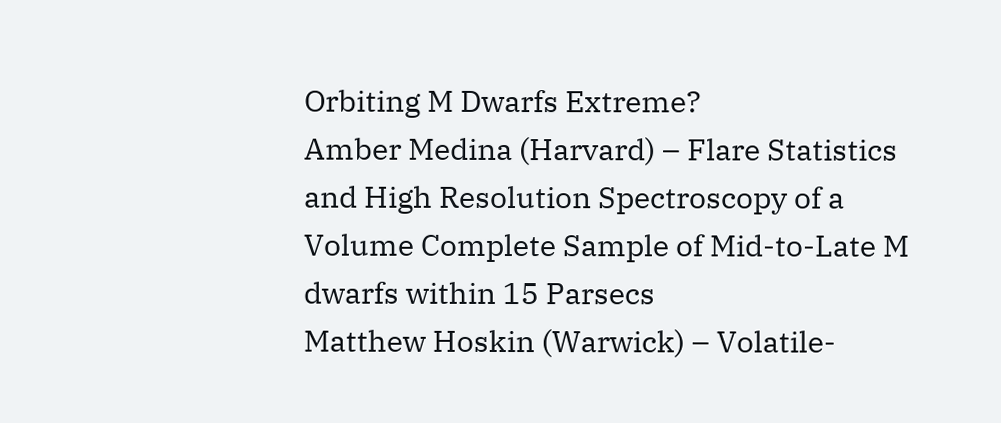Orbiting M Dwarfs Extreme?
Amber Medina (Harvard) – Flare Statistics and High Resolution Spectroscopy of a Volume Complete Sample of Mid-to-Late M dwarfs within 15 Parsecs
Matthew Hoskin (Warwick) – Volatile-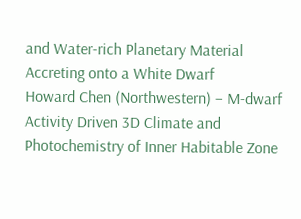and Water-rich Planetary Material Accreting onto a White Dwarf
Howard Chen (Northwestern) – M-dwarf Activity Driven 3D Climate and Photochemistry of Inner Habitable Zone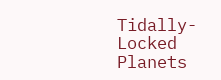Tidally-Locked Planets